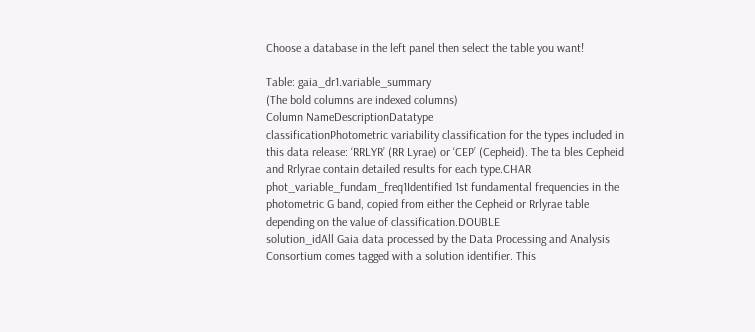Choose a database in the left panel then select the table you want!

Table: gaia_dr1.variable_summary
(The bold columns are indexed columns)
Column NameDescriptionDatatype
classificationPhotometric variability classification for the types included in this data release: ‘RRLYR’ (RR Lyrae) or ‘CEP’ (Cepheid). The ta bles Cepheid and Rrlyrae contain detailed results for each type.CHAR
phot_variable_fundam_freq1Identified 1st fundamental frequencies in the photometric G band, copied from either the Cepheid or Rrlyrae table depending on the value of classification.DOUBLE
solution_idAll Gaia data processed by the Data Processing and Analysis Consortium comes tagged with a solution identifier. This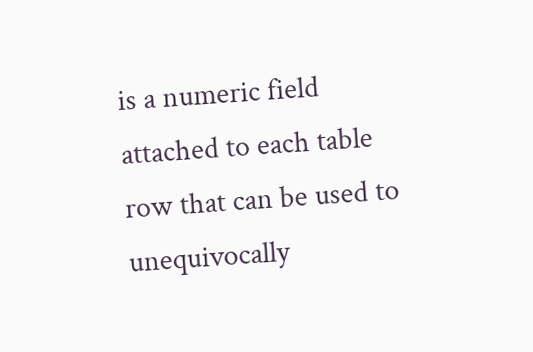is a numeric field attached to each table row that can be used to unequivocally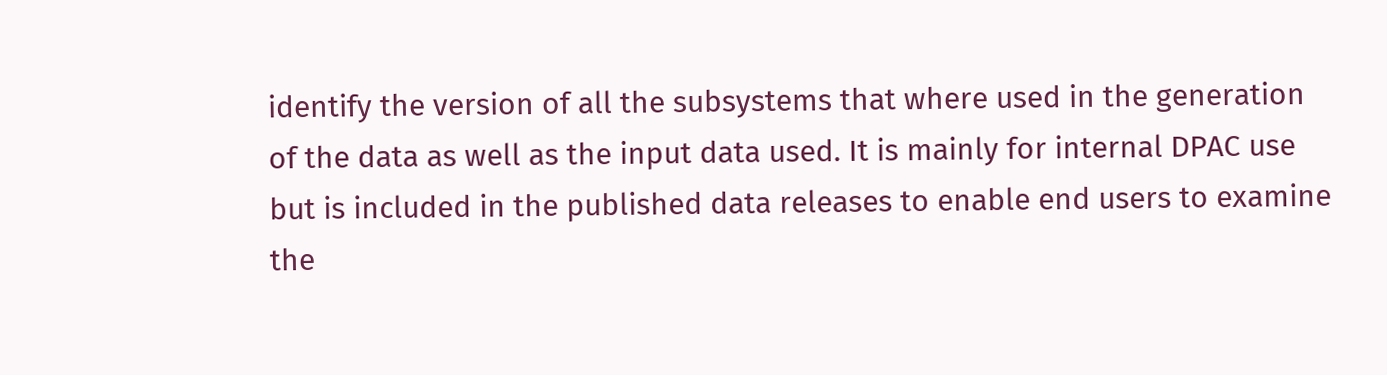identify the version of all the subsystems that where used in the generation of the data as well as the input data used. It is mainly for internal DPAC use but is included in the published data releases to enable end users to examine the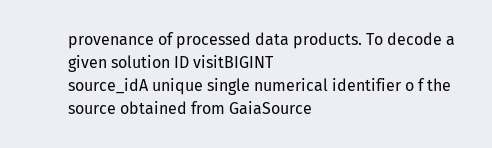provenance of processed data products. To decode a given solution ID visitBIGINT
source_idA unique single numerical identifier o f the source obtained from GaiaSource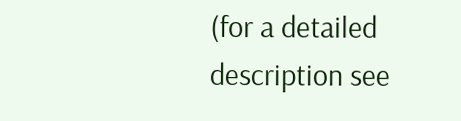(for a detailed description see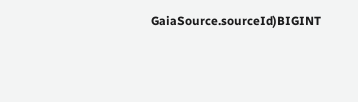GaiaSource.sourceId)BIGINT